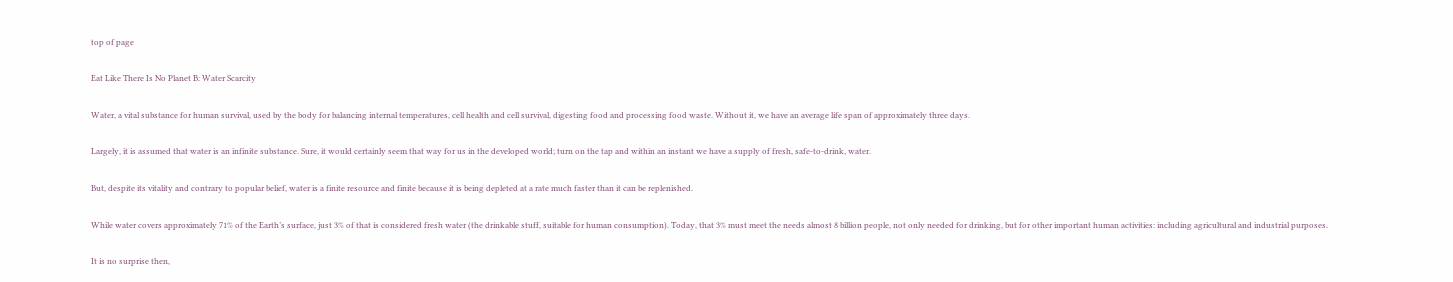top of page

Eat Like There Is No Planet B: Water Scarcity

Water, a vital substance for human survival, used by the body for balancing internal temperatures, cell health and cell survival, digesting food and processing food waste. Without it, we have an average life span of approximately three days.

Largely, it is assumed that water is an infinite substance. Sure, it would certainly seem that way for us in the developed world; turn on the tap and within an instant we have a supply of fresh, safe-to-drink, water.

But, despite its vitality and contrary to popular belief, water is a finite resource and finite because it is being depleted at a rate much faster than it can be replenished.

While water covers approximately 71% of the Earth’s surface, just 3% of that is considered fresh water (the drinkable stuff, suitable for human consumption). Today, that 3% must meet the needs almost 8 billion people, not only needed for drinking, but for other important human activities: including agricultural and industrial purposes.

It is no surprise then,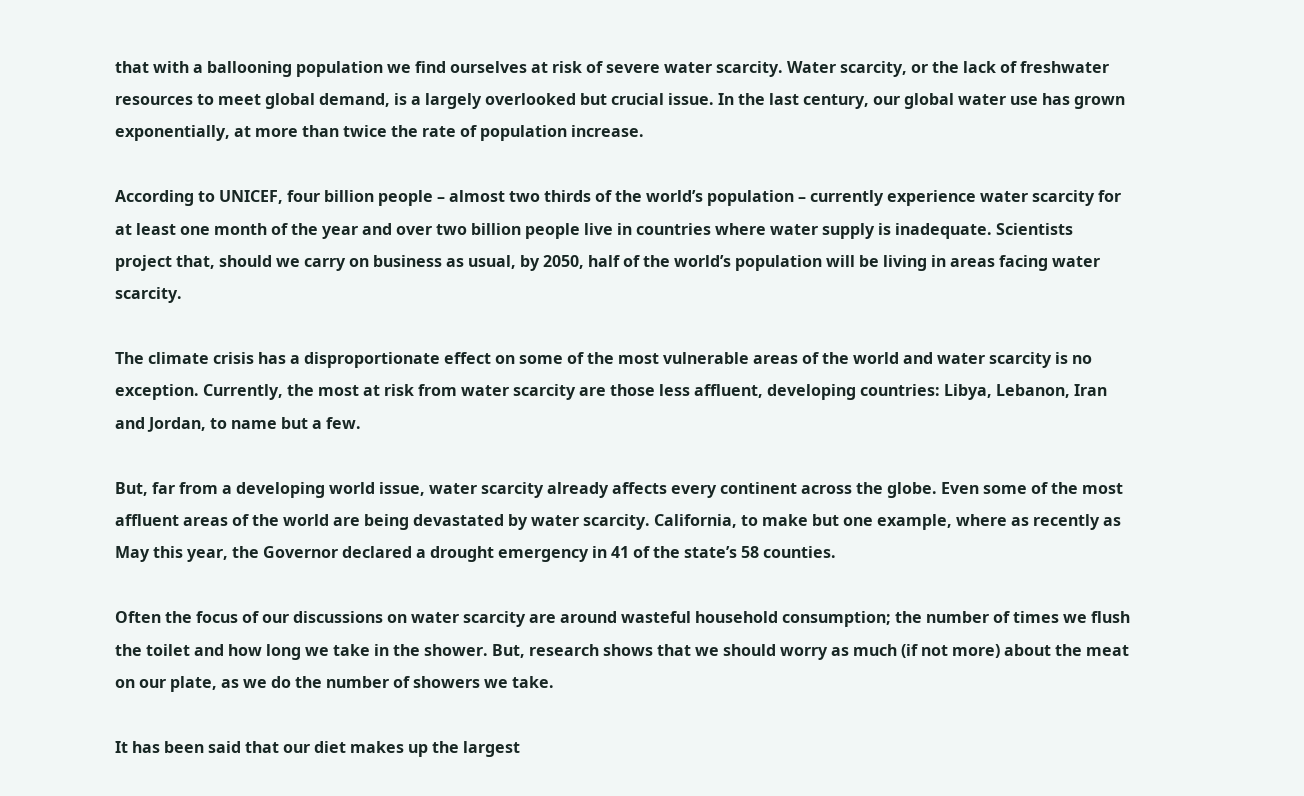that with a ballooning population we find ourselves at risk of severe water scarcity. Water scarcity, or the lack of freshwater resources to meet global demand, is a largely overlooked but crucial issue. In the last century, our global water use has grown exponentially, at more than twice the rate of population increase.

According to UNICEF, four billion people – almost two thirds of the world’s population – currently experience water scarcity for at least one month of the year and over two billion people live in countries where water supply is inadequate. Scientists project that, should we carry on business as usual, by 2050, half of the world’s population will be living in areas facing water scarcity.

The climate crisis has a disproportionate effect on some of the most vulnerable areas of the world and water scarcity is no exception. Currently, the most at risk from water scarcity are those less affluent, developing countries: Libya, Lebanon, Iran and Jordan, to name but a few.

But, far from a developing world issue, water scarcity already affects every continent across the globe. Even some of the most affluent areas of the world are being devastated by water scarcity. California, to make but one example, where as recently as May this year, the Governor declared a drought emergency in 41 of the state’s 58 counties.

Often the focus of our discussions on water scarcity are around wasteful household consumption; the number of times we flush the toilet and how long we take in the shower. But, research shows that we should worry as much (if not more) about the meat on our plate, as we do the number of showers we take.

It has been said that our diet makes up the largest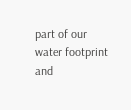part of our water footprint and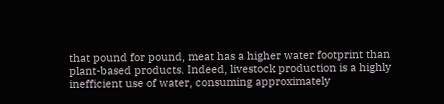that pound for pound, meat has a higher water footprint than plant-based products. Indeed, livestock production is a highly inefficient use of water, consuming approximately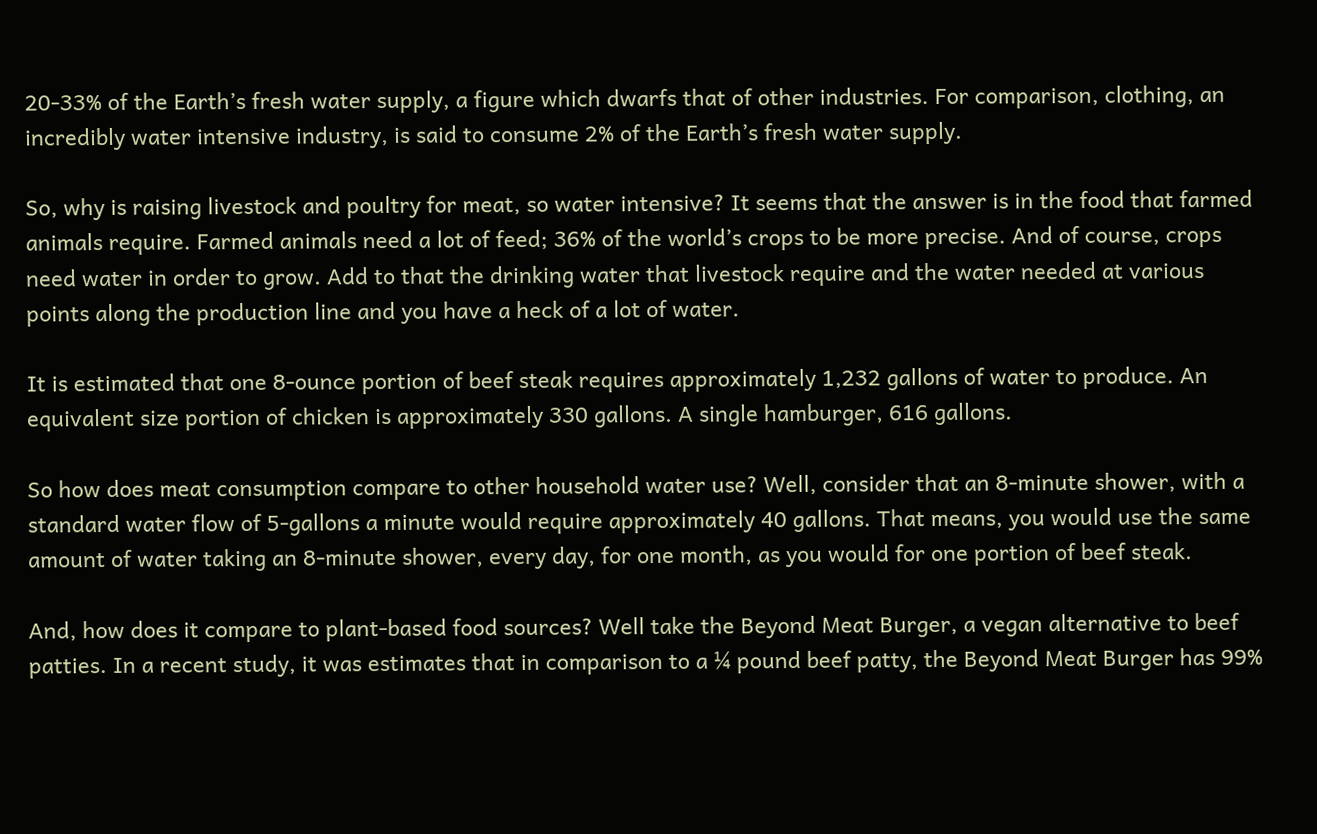20-33% of the Earth’s fresh water supply, a figure which dwarfs that of other industries. For comparison, clothing, an incredibly water intensive industry, is said to consume 2% of the Earth’s fresh water supply.

So, why is raising livestock and poultry for meat, so water intensive? It seems that the answer is in the food that farmed animals require. Farmed animals need a lot of feed; 36% of the world’s crops to be more precise. And of course, crops need water in order to grow. Add to that the drinking water that livestock require and the water needed at various points along the production line and you have a heck of a lot of water.

It is estimated that one 8-ounce portion of beef steak requires approximately 1,232 gallons of water to produce. An equivalent size portion of chicken is approximately 330 gallons. A single hamburger, 616 gallons.

So how does meat consumption compare to other household water use? Well, consider that an 8-minute shower, with a standard water flow of 5-gallons a minute would require approximately 40 gallons. That means, you would use the same amount of water taking an 8-minute shower, every day, for one month, as you would for one portion of beef steak.

And, how does it compare to plant-based food sources? Well take the Beyond Meat Burger, a vegan alternative to beef patties. In a recent study, it was estimates that in comparison to a ¼ pound beef patty, the Beyond Meat Burger has 99%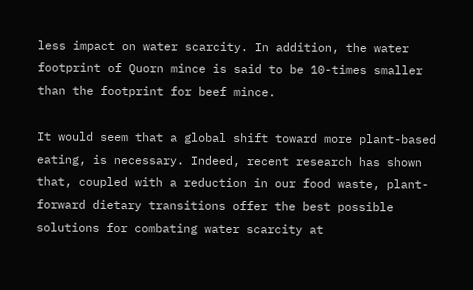less impact on water scarcity. In addition, the water footprint of Quorn mince is said to be 10-times smaller than the footprint for beef mince.

It would seem that a global shift toward more plant-based eating, is necessary. Indeed, recent research has shown that, coupled with a reduction in our food waste, plant-forward dietary transitions offer the best possible solutions for combating water scarcity at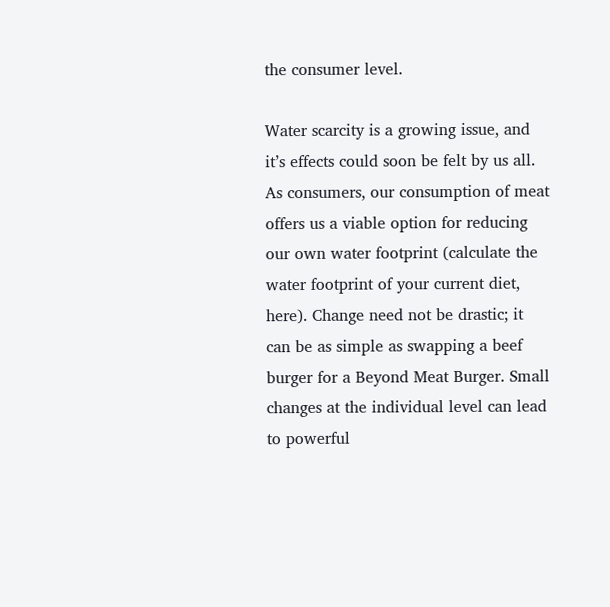the consumer level.

Water scarcity is a growing issue, and it’s effects could soon be felt by us all. As consumers, our consumption of meat offers us a viable option for reducing our own water footprint (calculate the water footprint of your current diet, here). Change need not be drastic; it can be as simple as swapping a beef burger for a Beyond Meat Burger. Small changes at the individual level can lead to powerful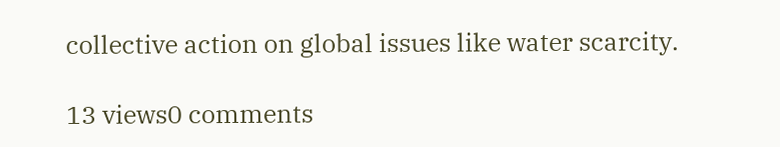collective action on global issues like water scarcity.

13 views0 comments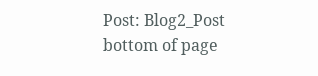Post: Blog2_Post
bottom of page